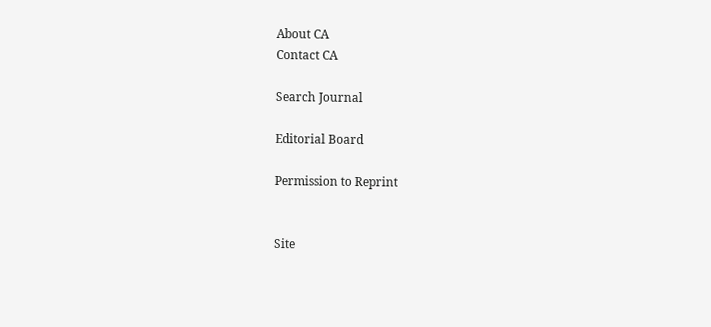About CA
Contact CA

Search Journal

Editorial Board

Permission to Reprint


Site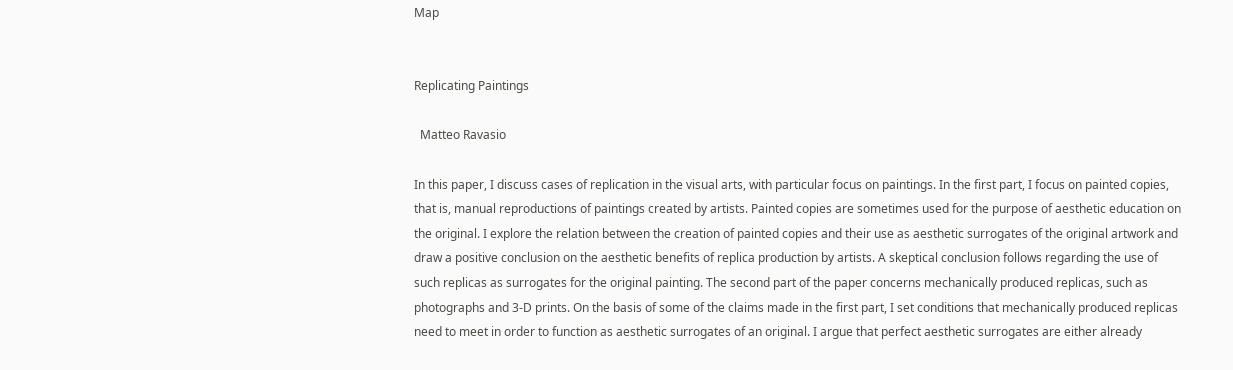Map


Replicating Paintings

  Matteo Ravasio

In this paper, I discuss cases of replication in the visual arts, with particular focus on paintings. In the first part, I focus on painted copies, that is, manual reproductions of paintings created by artists. Painted copies are sometimes used for the purpose of aesthetic education on the original. I explore the relation between the creation of painted copies and their use as aesthetic surrogates of the original artwork and draw a positive conclusion on the aesthetic benefits of replica production by artists. A skeptical conclusion follows regarding the use of such replicas as surrogates for the original painting. The second part of the paper concerns mechanically produced replicas, such as photographs and 3-D prints. On the basis of some of the claims made in the first part, I set conditions that mechanically produced replicas need to meet in order to function as aesthetic surrogates of an original. I argue that perfect aesthetic surrogates are either already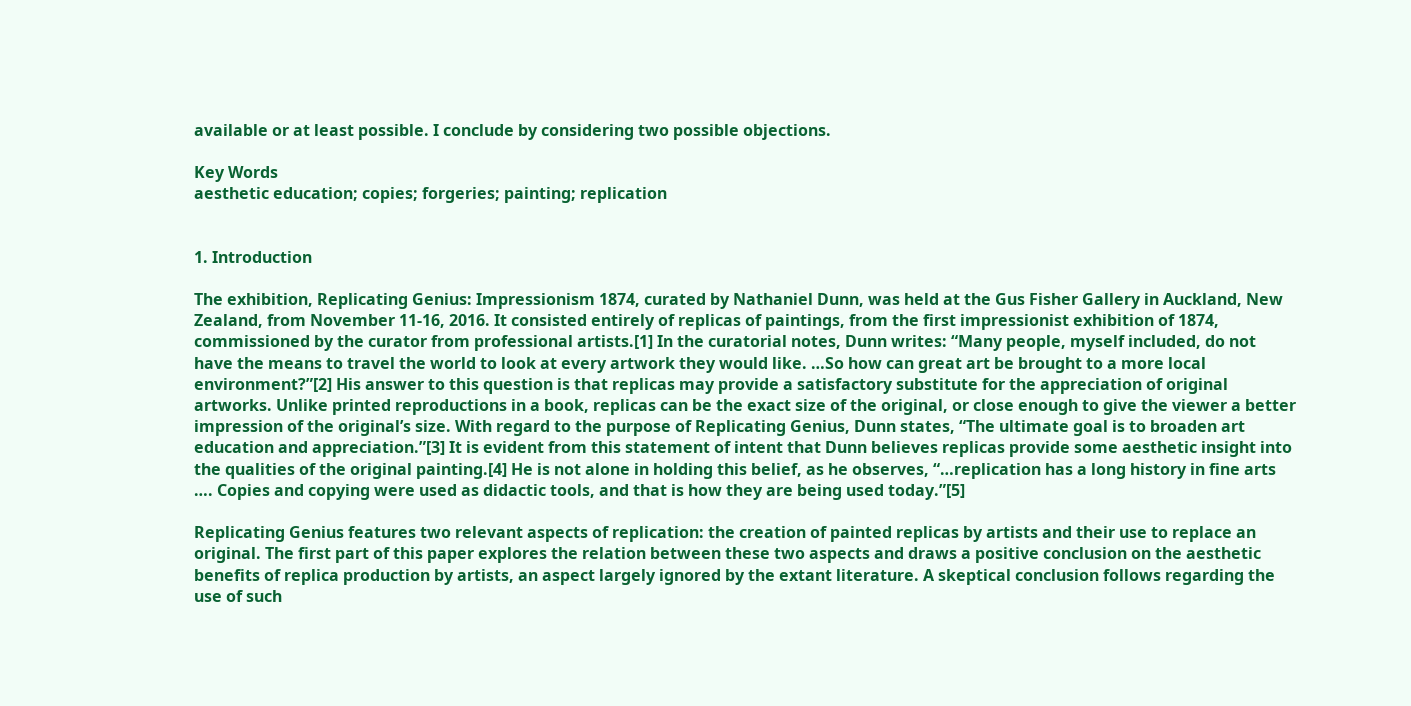available or at least possible. I conclude by considering two possible objections.

Key Words
aesthetic education; copies; forgeries; painting; replication


1. Introduction

The exhibition, Replicating Genius: Impressionism 1874, curated by Nathaniel Dunn, was held at the Gus Fisher Gallery in Auckland, New Zealand, from November 11-16, 2016. It consisted entirely of replicas of paintings, from the first impressionist exhibition of 1874, commissioned by the curator from professional artists.[1] In the curatorial notes, Dunn writes: “Many people, myself included, do not have the means to travel the world to look at every artwork they would like. …So how can great art be brought to a more local environment?”[2] His answer to this question is that replicas may provide a satisfactory substitute for the appreciation of original artworks. Unlike printed reproductions in a book, replicas can be the exact size of the original, or close enough to give the viewer a better impression of the original’s size. With regard to the purpose of Replicating Genius, Dunn states, “The ultimate goal is to broaden art education and appreciation.”[3] It is evident from this statement of intent that Dunn believes replicas provide some aesthetic insight into the qualities of the original painting.[4] He is not alone in holding this belief, as he observes, “…replication has a long history in fine arts …. Copies and copying were used as didactic tools, and that is how they are being used today.”[5]

Replicating Genius features two relevant aspects of replication: the creation of painted replicas by artists and their use to replace an original. The first part of this paper explores the relation between these two aspects and draws a positive conclusion on the aesthetic benefits of replica production by artists, an aspect largely ignored by the extant literature. A skeptical conclusion follows regarding the use of such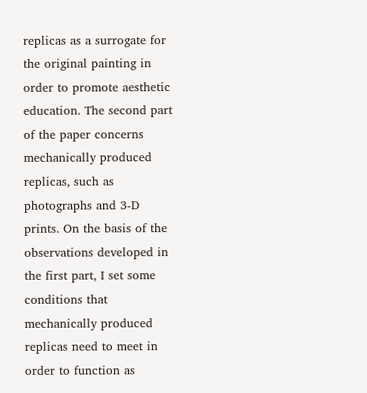replicas as a surrogate for the original painting in order to promote aesthetic education. The second part of the paper concerns mechanically produced replicas, such as photographs and 3-D prints. On the basis of the observations developed in the first part, I set some conditions that mechanically produced replicas need to meet in order to function as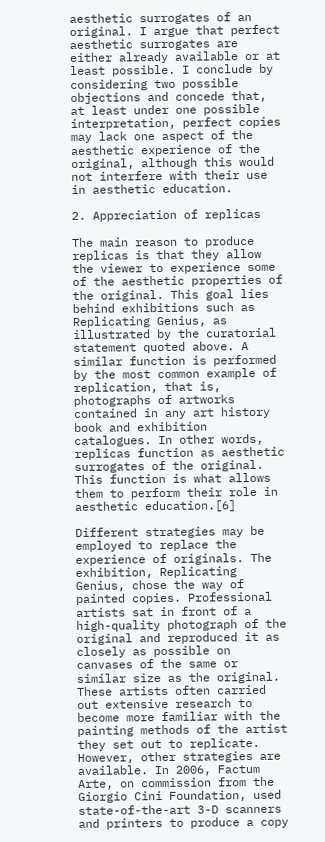aesthetic surrogates of an original. I argue that perfect aesthetic surrogates are either already available or at least possible. I conclude by considering two possible objections and concede that, at least under one possible interpretation, perfect copies may lack one aspect of the aesthetic experience of the original, although this would not interfere with their use in aesthetic education.

2. Appreciation of replicas

The main reason to produce replicas is that they allow the viewer to experience some of the aesthetic properties of the original. This goal lies behind exhibitions such as Replicating Genius, as illustrated by the curatorial statement quoted above. A similar function is performed by the most common example of replication, that is, photographs of artworks contained in any art history book and exhibition catalogues. In other words, replicas function as aesthetic surrogates of the original. This function is what allows them to perform their role in aesthetic education.[6]

Different strategies may be employed to replace the experience of originals. The exhibition, Replicating Genius, chose the way of painted copies. Professional artists sat in front of a high-quality photograph of the original and reproduced it as closely as possible on canvases of the same or similar size as the original. These artists often carried out extensive research to become more familiar with the painting methods of the artist they set out to replicate. However, other strategies are available. In 2006, Factum Arte, on commission from the Giorgio Cini Foundation, used state-of-the-art 3-D scanners and printers to produce a copy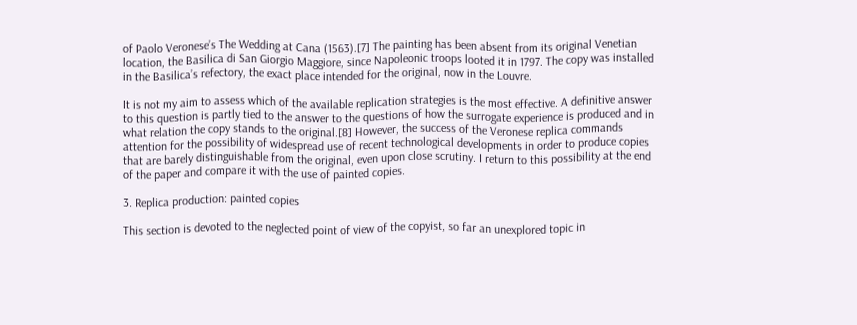of Paolo Veronese’s The Wedding at Cana (1563).[7] The painting has been absent from its original Venetian location, the Basilica di San Giorgio Maggiore, since Napoleonic troops looted it in 1797. The copy was installed in the Basilica’s refectory, the exact place intended for the original, now in the Louvre.

It is not my aim to assess which of the available replication strategies is the most effective. A definitive answer to this question is partly tied to the answer to the questions of how the surrogate experience is produced and in what relation the copy stands to the original.[8] However, the success of the Veronese replica commands attention for the possibility of widespread use of recent technological developments in order to produce copies that are barely distinguishable from the original, even upon close scrutiny. I return to this possibility at the end of the paper and compare it with the use of painted copies.

3. Replica production: painted copies

This section is devoted to the neglected point of view of the copyist, so far an unexplored topic in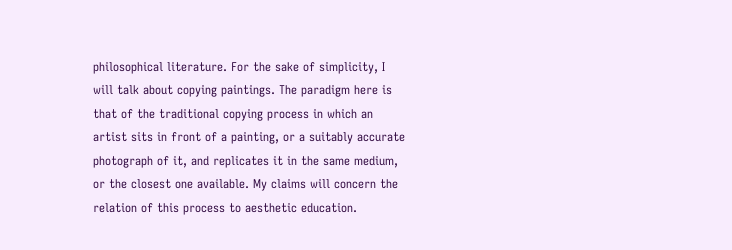philosophical literature. For the sake of simplicity, I will talk about copying paintings. The paradigm here is that of the traditional copying process in which an artist sits in front of a painting, or a suitably accurate photograph of it, and replicates it in the same medium, or the closest one available. My claims will concern the relation of this process to aesthetic education.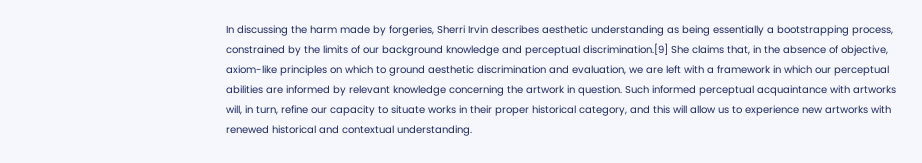In discussing the harm made by forgeries, Sherri Irvin describes aesthetic understanding as being essentially a bootstrapping process, constrained by the limits of our background knowledge and perceptual discrimination.[9] She claims that, in the absence of objective, axiom-like principles on which to ground aesthetic discrimination and evaluation, we are left with a framework in which our perceptual abilities are informed by relevant knowledge concerning the artwork in question. Such informed perceptual acquaintance with artworks will, in turn, refine our capacity to situate works in their proper historical category, and this will allow us to experience new artworks with renewed historical and contextual understanding.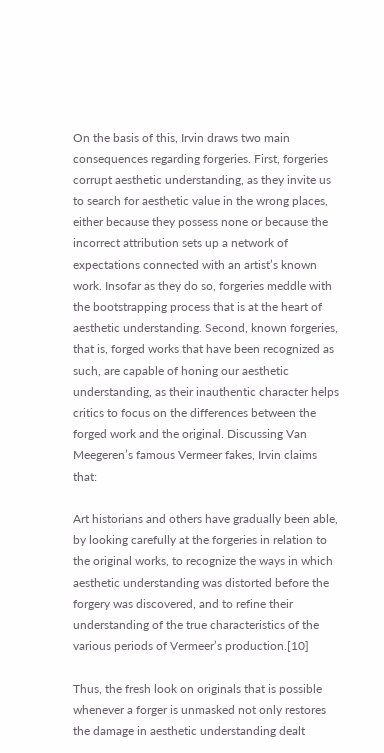On the basis of this, Irvin draws two main consequences regarding forgeries. First, forgeries corrupt aesthetic understanding, as they invite us to search for aesthetic value in the wrong places, either because they possess none or because the incorrect attribution sets up a network of expectations connected with an artist’s known work. Insofar as they do so, forgeries meddle with the bootstrapping process that is at the heart of aesthetic understanding. Second, known forgeries, that is, forged works that have been recognized as such, are capable of honing our aesthetic understanding, as their inauthentic character helps critics to focus on the differences between the forged work and the original. Discussing Van Meegeren’s famous Vermeer fakes, Irvin claims that:

Art historians and others have gradually been able, by looking carefully at the forgeries in relation to the original works, to recognize the ways in which aesthetic understanding was distorted before the forgery was discovered, and to refine their understanding of the true characteristics of the various periods of Vermeer’s production.[10]

Thus, the fresh look on originals that is possible whenever a forger is unmasked not only restores the damage in aesthetic understanding dealt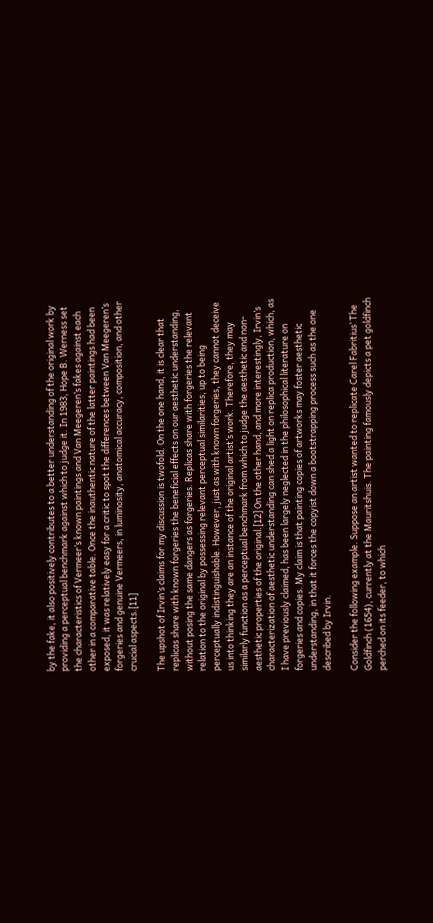by the fake, it also positively contributes to a better understanding of the original work by providing a perceptual benchmark against which to judge it. In 1983, Hope B. Werness set the characteristics of Vermeer’s known paintings and Van Meegeren’s fakes against each other in a comparative table. Once the inauthentic nature of the latter paintings had been exposed, it was relatively easy for a critic to spot the differences between Van Meegeren’s forgeries and genuine Vermeers, in luminosity, anatomical accuracy, composition, and other crucial aspects.[11]

The upshot of Irvin’s claims for my discussion is twofold. On the one hand, it is clear that replicas share with known forgeries the beneficial effects on our aesthetic understanding, without posing the same dangers as forgeries. Replicas share with forgeries the relevant relation to the original by possessing relevant perceptual similarities, up to being perceptually indistinguishable. However, just as with known forgeries, they cannot deceive us into thinking they are an instance of the original artist’s work. Therefore, they may similarly function as a perceptual benchmark from which to judge the aesthetic and non-aesthetic properties of the original.[12] On the other hand, and more interestingly, Irvin’s characterization of aesthetic understanding can shed a light on replica production, which, as I have previously claimed, has been largely neglected in the philosophical literature on forgeries and copies. My claim is that painting copies of artworks may foster aesthetic understanding, in that it forces the copyist down a bootstrapping process such as the one described by Irvin.

Consider the following example. Suppose an artist wanted to replicate Carel Fabritius’ The Goldfinch (1654), currently at the Mauritshuis. The painting famously depicts a pet goldfinch perched on its feeder, to which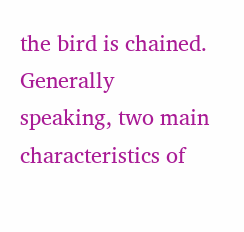the bird is chained. Generally speaking, two main characteristics of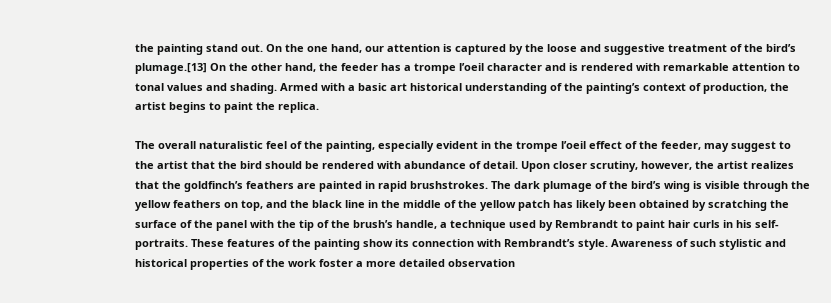the painting stand out. On the one hand, our attention is captured by the loose and suggestive treatment of the bird’s plumage.[13] On the other hand, the feeder has a trompe l’oeil character and is rendered with remarkable attention to tonal values and shading. Armed with a basic art historical understanding of the painting’s context of production, the artist begins to paint the replica.

The overall naturalistic feel of the painting, especially evident in the trompe l’oeil effect of the feeder, may suggest to the artist that the bird should be rendered with abundance of detail. Upon closer scrutiny, however, the artist realizes that the goldfinch’s feathers are painted in rapid brushstrokes. The dark plumage of the bird’s wing is visible through the yellow feathers on top, and the black line in the middle of the yellow patch has likely been obtained by scratching the surface of the panel with the tip of the brush’s handle, a technique used by Rembrandt to paint hair curls in his self-portraits. These features of the painting show its connection with Rembrandt’s style. Awareness of such stylistic and historical properties of the work foster a more detailed observation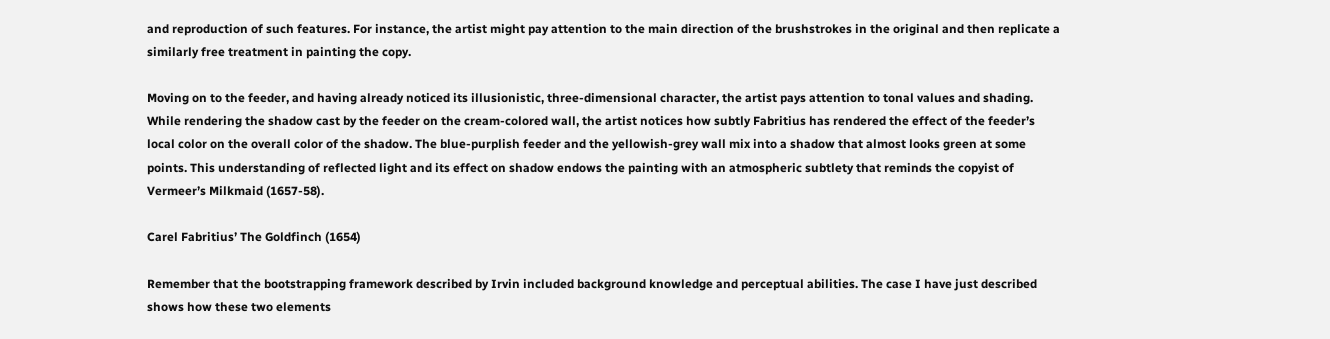and reproduction of such features. For instance, the artist might pay attention to the main direction of the brushstrokes in the original and then replicate a similarly free treatment in painting the copy.

Moving on to the feeder, and having already noticed its illusionistic, three-dimensional character, the artist pays attention to tonal values and shading. While rendering the shadow cast by the feeder on the cream-colored wall, the artist notices how subtly Fabritius has rendered the effect of the feeder’s local color on the overall color of the shadow. The blue-purplish feeder and the yellowish-grey wall mix into a shadow that almost looks green at some points. This understanding of reflected light and its effect on shadow endows the painting with an atmospheric subtlety that reminds the copyist of Vermeer’s Milkmaid (1657-58).

Carel Fabritius’ The Goldfinch (1654)

Remember that the bootstrapping framework described by Irvin included background knowledge and perceptual abilities. The case I have just described shows how these two elements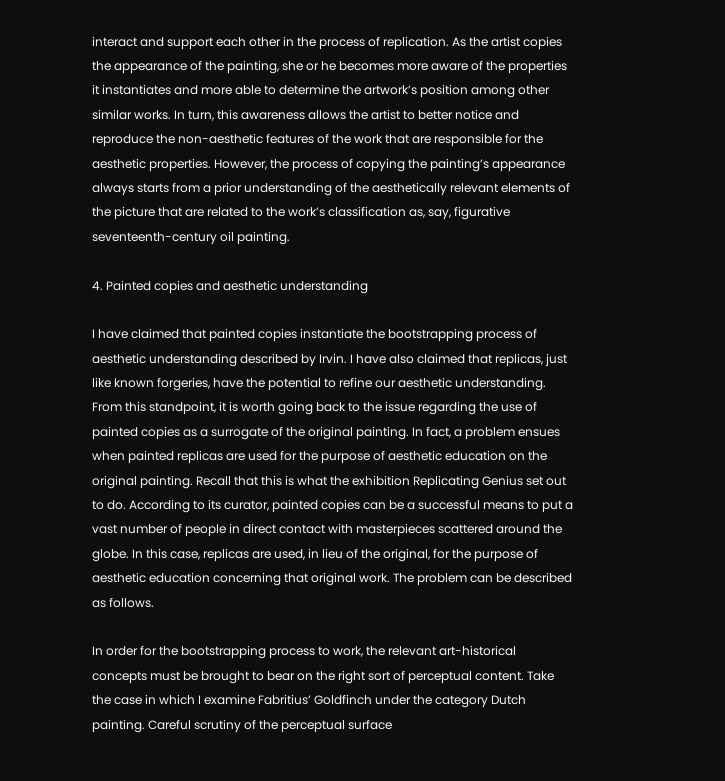interact and support each other in the process of replication. As the artist copies the appearance of the painting, she or he becomes more aware of the properties it instantiates and more able to determine the artwork’s position among other similar works. In turn, this awareness allows the artist to better notice and reproduce the non-aesthetic features of the work that are responsible for the aesthetic properties. However, the process of copying the painting’s appearance always starts from a prior understanding of the aesthetically relevant elements of the picture that are related to the work’s classification as, say, figurative seventeenth-century oil painting.

4. Painted copies and aesthetic understanding

I have claimed that painted copies instantiate the bootstrapping process of aesthetic understanding described by Irvin. I have also claimed that replicas, just like known forgeries, have the potential to refine our aesthetic understanding. From this standpoint, it is worth going back to the issue regarding the use of painted copies as a surrogate of the original painting. In fact, a problem ensues when painted replicas are used for the purpose of aesthetic education on the original painting. Recall that this is what the exhibition Replicating Genius set out to do. According to its curator, painted copies can be a successful means to put a vast number of people in direct contact with masterpieces scattered around the globe. In this case, replicas are used, in lieu of the original, for the purpose of aesthetic education concerning that original work. The problem can be described as follows.

In order for the bootstrapping process to work, the relevant art-historical concepts must be brought to bear on the right sort of perceptual content. Take the case in which I examine Fabritius’ Goldfinch under the category Dutch painting. Careful scrutiny of the perceptual surface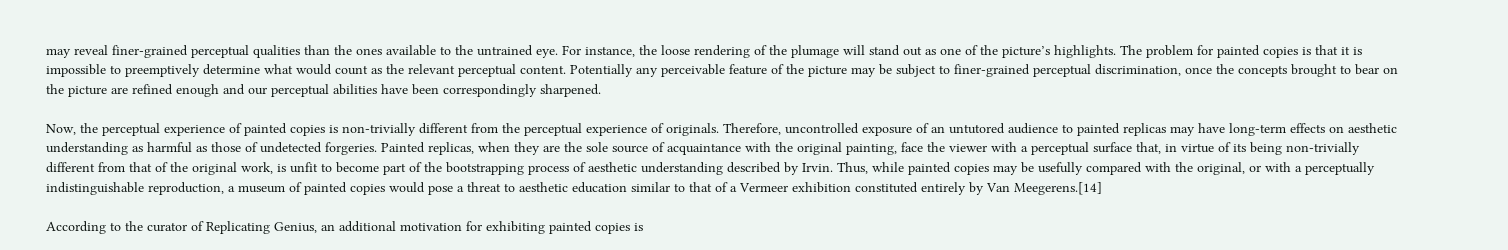may reveal finer-grained perceptual qualities than the ones available to the untrained eye. For instance, the loose rendering of the plumage will stand out as one of the picture’s highlights. The problem for painted copies is that it is impossible to preemptively determine what would count as the relevant perceptual content. Potentially any perceivable feature of the picture may be subject to finer-grained perceptual discrimination, once the concepts brought to bear on the picture are refined enough and our perceptual abilities have been correspondingly sharpened.

Now, the perceptual experience of painted copies is non-trivially different from the perceptual experience of originals. Therefore, uncontrolled exposure of an untutored audience to painted replicas may have long-term effects on aesthetic understanding as harmful as those of undetected forgeries. Painted replicas, when they are the sole source of acquaintance with the original painting, face the viewer with a perceptual surface that, in virtue of its being non-trivially different from that of the original work, is unfit to become part of the bootstrapping process of aesthetic understanding described by Irvin. Thus, while painted copies may be usefully compared with the original, or with a perceptually indistinguishable reproduction, a museum of painted copies would pose a threat to aesthetic education similar to that of a Vermeer exhibition constituted entirely by Van Meegerens.[14]

According to the curator of Replicating Genius, an additional motivation for exhibiting painted copies is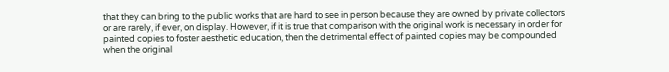that they can bring to the public works that are hard to see in person because they are owned by private collectors or are rarely, if ever, on display. However, if it is true that comparison with the original work is necessary in order for painted copies to foster aesthetic education, then the detrimental effect of painted copies may be compounded when the original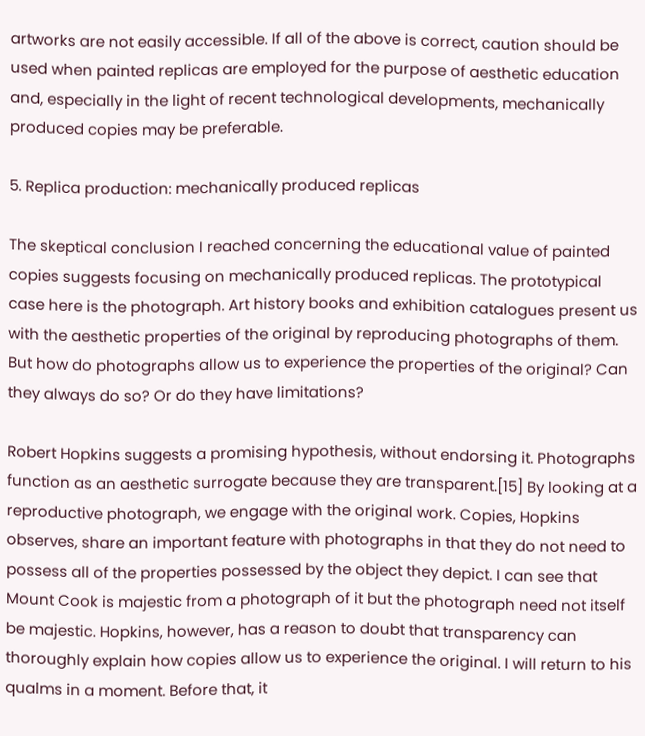artworks are not easily accessible. If all of the above is correct, caution should be used when painted replicas are employed for the purpose of aesthetic education and, especially in the light of recent technological developments, mechanically produced copies may be preferable.

5. Replica production: mechanically produced replicas

The skeptical conclusion I reached concerning the educational value of painted copies suggests focusing on mechanically produced replicas. The prototypical case here is the photograph. Art history books and exhibition catalogues present us with the aesthetic properties of the original by reproducing photographs of them. But how do photographs allow us to experience the properties of the original? Can they always do so? Or do they have limitations?

Robert Hopkins suggests a promising hypothesis, without endorsing it. Photographs function as an aesthetic surrogate because they are transparent.[15] By looking at a reproductive photograph, we engage with the original work. Copies, Hopkins observes, share an important feature with photographs in that they do not need to possess all of the properties possessed by the object they depict. I can see that Mount Cook is majestic from a photograph of it but the photograph need not itself be majestic. Hopkins, however, has a reason to doubt that transparency can thoroughly explain how copies allow us to experience the original. I will return to his qualms in a moment. Before that, it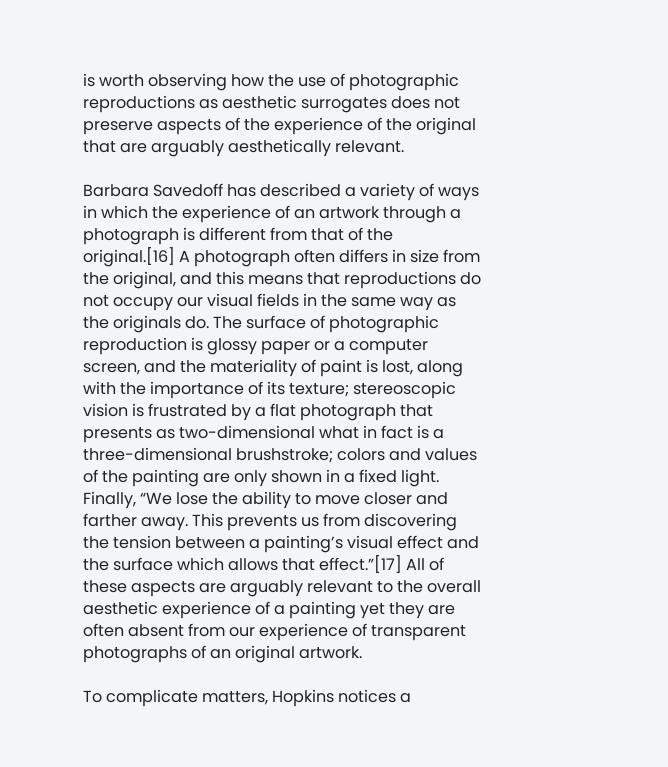is worth observing how the use of photographic reproductions as aesthetic surrogates does not preserve aspects of the experience of the original that are arguably aesthetically relevant.

Barbara Savedoff has described a variety of ways in which the experience of an artwork through a photograph is different from that of the original.[16] A photograph often differs in size from the original, and this means that reproductions do not occupy our visual fields in the same way as the originals do. The surface of photographic reproduction is glossy paper or a computer screen, and the materiality of paint is lost, along with the importance of its texture; stereoscopic vision is frustrated by a flat photograph that presents as two-dimensional what in fact is a three-dimensional brushstroke; colors and values of the painting are only shown in a fixed light. Finally, “We lose the ability to move closer and farther away. This prevents us from discovering the tension between a painting’s visual effect and the surface which allows that effect.”[17] All of these aspects are arguably relevant to the overall aesthetic experience of a painting yet they are often absent from our experience of transparent photographs of an original artwork.

To complicate matters, Hopkins notices a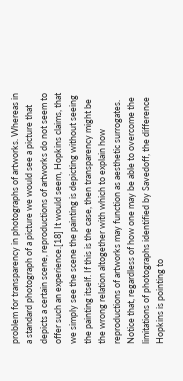problem for transparency in photographs of artworks. Whereas in a standard photograph of a picture we would see a picture that depicts a certain scene, reproductions of artworks do not seem to offer such an experience.[18] It would seem, Hopkins claims, that we simply see the scene the painting is depicting without seeing the painting itself. If this is the case, then transparency might be the wrong relation altogether with which to explain how reproductions of artworks may function as aesthetic surrogates. Notice that, regardless of how one may be able to overcome the limitations of photographs identified by Savedoff, the difference Hopkins is pointing to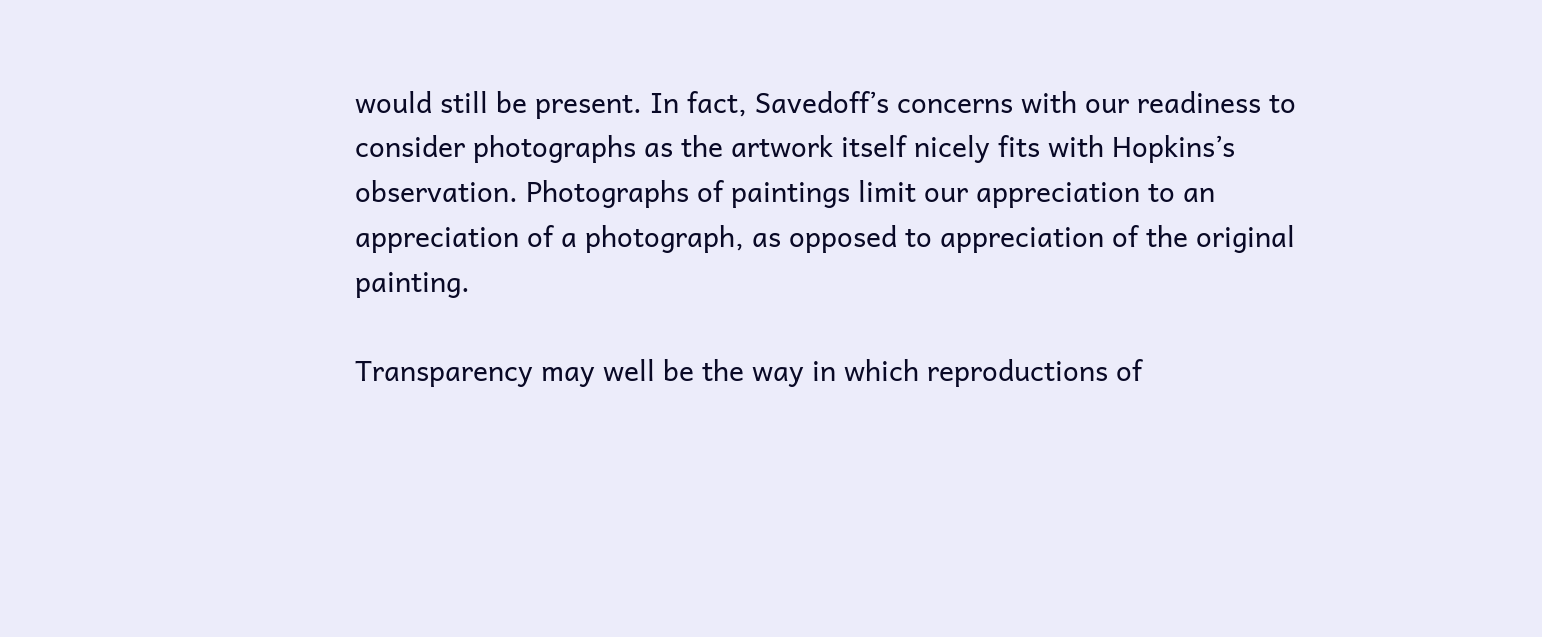would still be present. In fact, Savedoff’s concerns with our readiness to consider photographs as the artwork itself nicely fits with Hopkins’s observation. Photographs of paintings limit our appreciation to an appreciation of a photograph, as opposed to appreciation of the original painting.

Transparency may well be the way in which reproductions of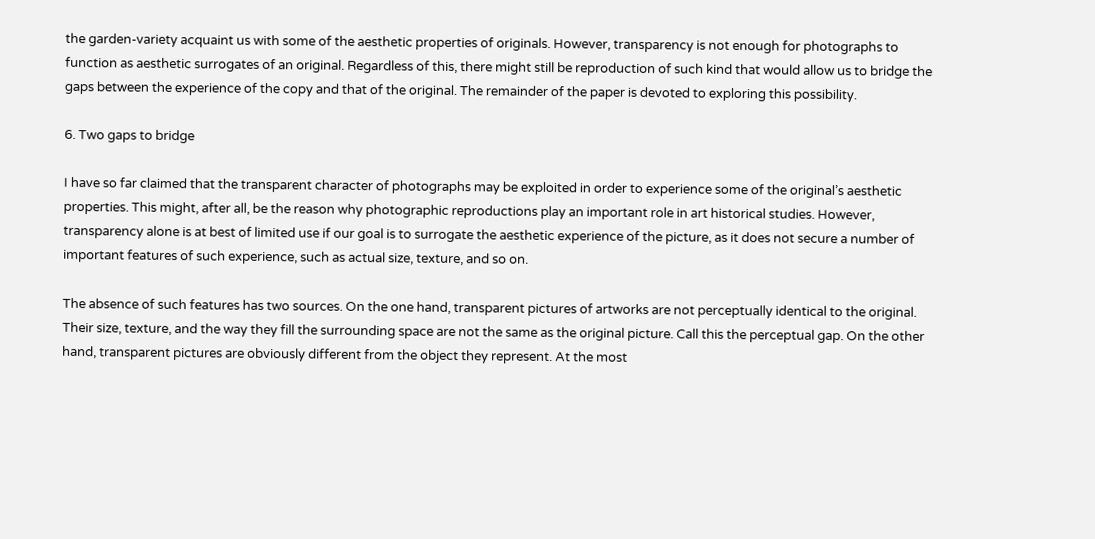the garden-variety acquaint us with some of the aesthetic properties of originals. However, transparency is not enough for photographs to function as aesthetic surrogates of an original. Regardless of this, there might still be reproduction of such kind that would allow us to bridge the gaps between the experience of the copy and that of the original. The remainder of the paper is devoted to exploring this possibility.

6. Two gaps to bridge

I have so far claimed that the transparent character of photographs may be exploited in order to experience some of the original’s aesthetic properties. This might, after all, be the reason why photographic reproductions play an important role in art historical studies. However, transparency alone is at best of limited use if our goal is to surrogate the aesthetic experience of the picture, as it does not secure a number of important features of such experience, such as actual size, texture, and so on.

The absence of such features has two sources. On the one hand, transparent pictures of artworks are not perceptually identical to the original. Their size, texture, and the way they fill the surrounding space are not the same as the original picture. Call this the perceptual gap. On the other hand, transparent pictures are obviously different from the object they represent. At the most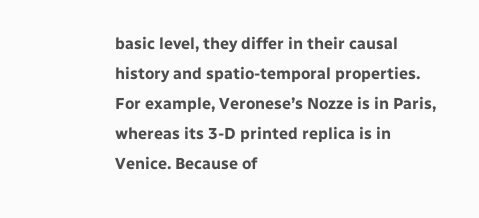basic level, they differ in their causal history and spatio-temporal properties. For example, Veronese’s Nozze is in Paris, whereas its 3-D printed replica is in Venice. Because of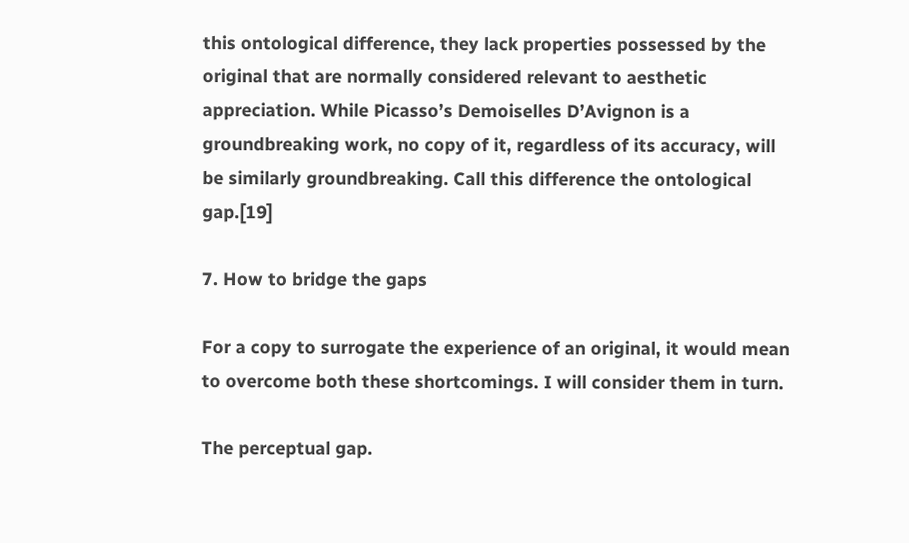this ontological difference, they lack properties possessed by the original that are normally considered relevant to aesthetic appreciation. While Picasso’s Demoiselles D’Avignon is a groundbreaking work, no copy of it, regardless of its accuracy, will be similarly groundbreaking. Call this difference the ontological gap.[19]

7. How to bridge the gaps

For a copy to surrogate the experience of an original, it would mean to overcome both these shortcomings. I will consider them in turn.

The perceptual gap.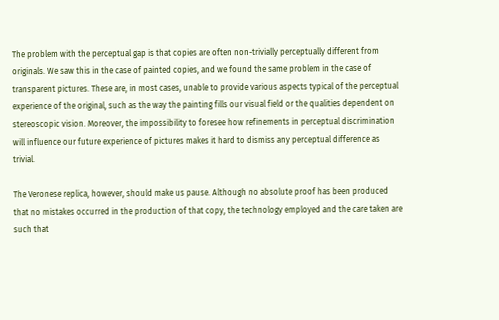The problem with the perceptual gap is that copies are often non-trivially perceptually different from originals. We saw this in the case of painted copies, and we found the same problem in the case of transparent pictures. These are, in most cases, unable to provide various aspects typical of the perceptual experience of the original, such as the way the painting fills our visual field or the qualities dependent on stereoscopic vision. Moreover, the impossibility to foresee how refinements in perceptual discrimination will influence our future experience of pictures makes it hard to dismiss any perceptual difference as trivial.

The Veronese replica, however, should make us pause. Although no absolute proof has been produced that no mistakes occurred in the production of that copy, the technology employed and the care taken are such that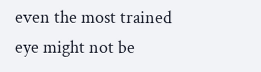even the most trained eye might not be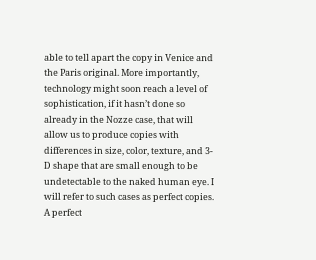able to tell apart the copy in Venice and the Paris original. More importantly, technology might soon reach a level of sophistication, if it hasn’t done so already in the Nozze case, that will allow us to produce copies with differences in size, color, texture, and 3-D shape that are small enough to be undetectable to the naked human eye. I will refer to such cases as perfect copies. A perfect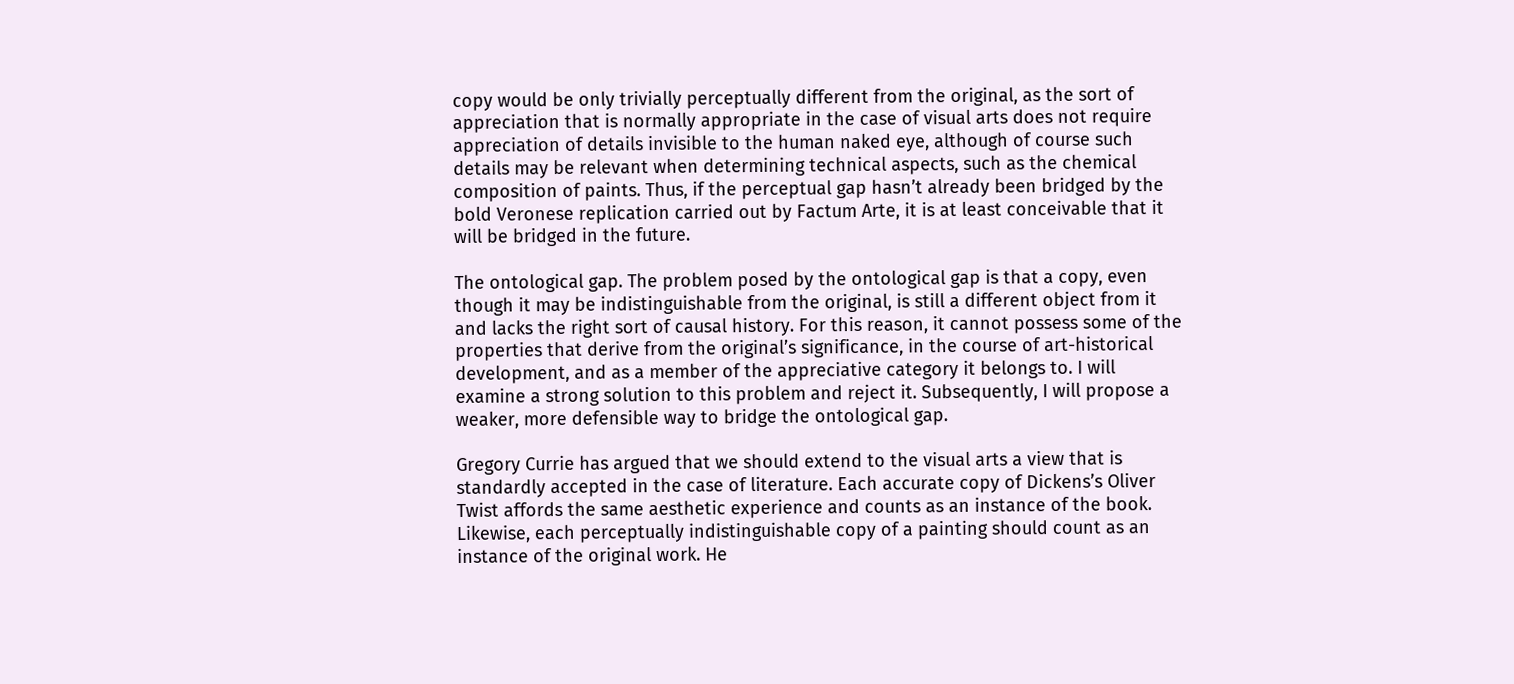copy would be only trivially perceptually different from the original, as the sort of appreciation that is normally appropriate in the case of visual arts does not require appreciation of details invisible to the human naked eye, although of course such details may be relevant when determining technical aspects, such as the chemical composition of paints. Thus, if the perceptual gap hasn’t already been bridged by the bold Veronese replication carried out by Factum Arte, it is at least conceivable that it will be bridged in the future.

The ontological gap. The problem posed by the ontological gap is that a copy, even though it may be indistinguishable from the original, is still a different object from it and lacks the right sort of causal history. For this reason, it cannot possess some of the properties that derive from the original’s significance, in the course of art-historical development, and as a member of the appreciative category it belongs to. I will examine a strong solution to this problem and reject it. Subsequently, I will propose a weaker, more defensible way to bridge the ontological gap.

Gregory Currie has argued that we should extend to the visual arts a view that is standardly accepted in the case of literature. Each accurate copy of Dickens’s Oliver Twist affords the same aesthetic experience and counts as an instance of the book. Likewise, each perceptually indistinguishable copy of a painting should count as an instance of the original work. He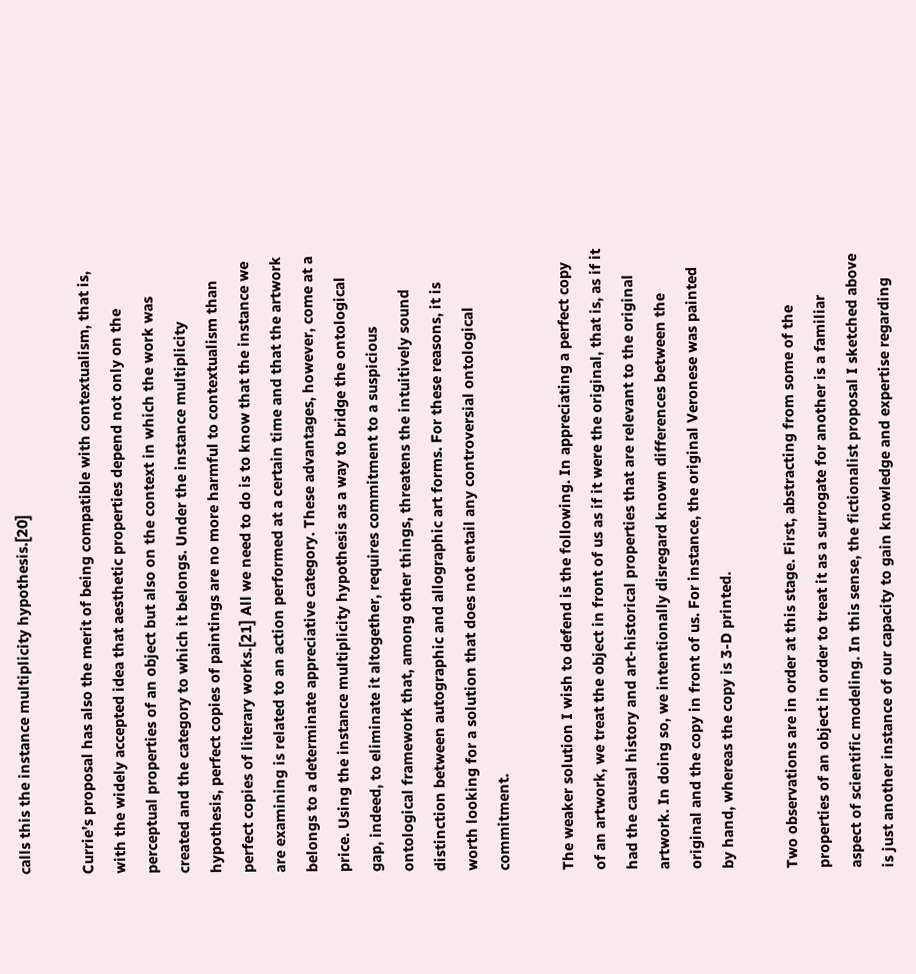calls this the instance multiplicity hypothesis.[20]

Currie’s proposal has also the merit of being compatible with contextualism, that is, with the widely accepted idea that aesthetic properties depend not only on the perceptual properties of an object but also on the context in which the work was created and the category to which it belongs. Under the instance multiplicity hypothesis, perfect copies of paintings are no more harmful to contextualism than perfect copies of literary works.[21] All we need to do is to know that the instance we are examining is related to an action performed at a certain time and that the artwork belongs to a determinate appreciative category. These advantages, however, come at a price. Using the instance multiplicity hypothesis as a way to bridge the ontological gap, indeed, to eliminate it altogether, requires commitment to a suspicious ontological framework that, among other things, threatens the intuitively sound distinction between autographic and allographic art forms. For these reasons, it is worth looking for a solution that does not entail any controversial ontological commitment.

The weaker solution I wish to defend is the following. In appreciating a perfect copy of an artwork, we treat the object in front of us as if it were the original, that is, as if it had the causal history and art-historical properties that are relevant to the original artwork. In doing so, we intentionally disregard known differences between the original and the copy in front of us. For instance, the original Veronese was painted by hand, whereas the copy is 3-D printed.

Two observations are in order at this stage. First, abstracting from some of the properties of an object in order to treat it as a surrogate for another is a familiar aspect of scientific modeling. In this sense, the fictionalist proposal I sketched above is just another instance of our capacity to gain knowledge and expertise regarding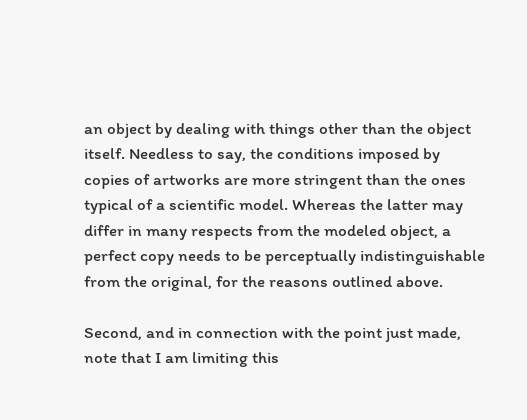an object by dealing with things other than the object itself. Needless to say, the conditions imposed by copies of artworks are more stringent than the ones typical of a scientific model. Whereas the latter may differ in many respects from the modeled object, a perfect copy needs to be perceptually indistinguishable from the original, for the reasons outlined above.

Second, and in connection with the point just made, note that I am limiting this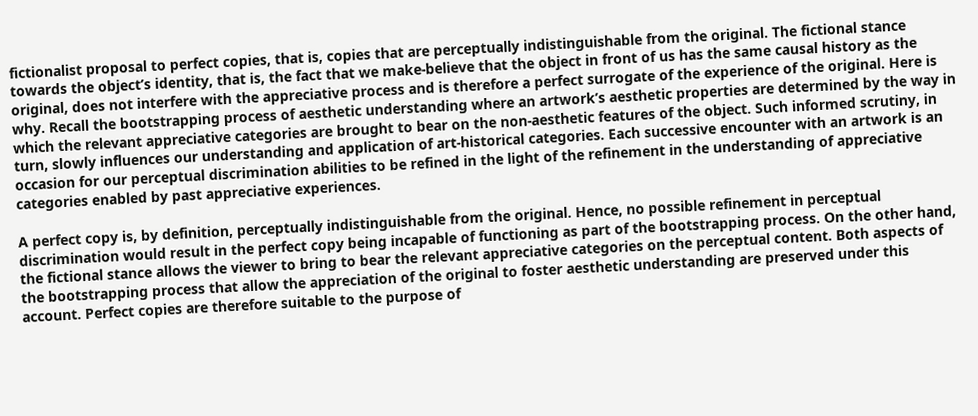fictionalist proposal to perfect copies, that is, copies that are perceptually indistinguishable from the original. The fictional stance towards the object’s identity, that is, the fact that we make-believe that the object in front of us has the same causal history as the original, does not interfere with the appreciative process and is therefore a perfect surrogate of the experience of the original. Here is why. Recall the bootstrapping process of aesthetic understanding where an artwork’s aesthetic properties are determined by the way in which the relevant appreciative categories are brought to bear on the non-aesthetic features of the object. Such informed scrutiny, in turn, slowly influences our understanding and application of art-historical categories. Each successive encounter with an artwork is an occasion for our perceptual discrimination abilities to be refined in the light of the refinement in the understanding of appreciative categories enabled by past appreciative experiences.

A perfect copy is, by definition, perceptually indistinguishable from the original. Hence, no possible refinement in perceptual discrimination would result in the perfect copy being incapable of functioning as part of the bootstrapping process. On the other hand, the fictional stance allows the viewer to bring to bear the relevant appreciative categories on the perceptual content. Both aspects of the bootstrapping process that allow the appreciation of the original to foster aesthetic understanding are preserved under this account. Perfect copies are therefore suitable to the purpose of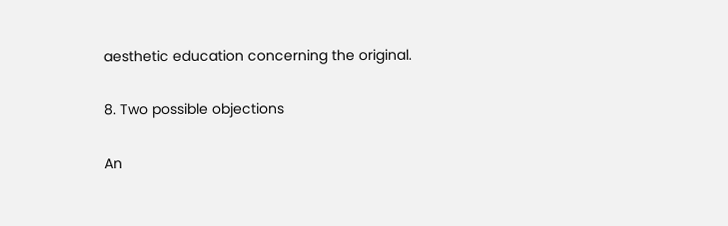aesthetic education concerning the original.

8. Two possible objections

An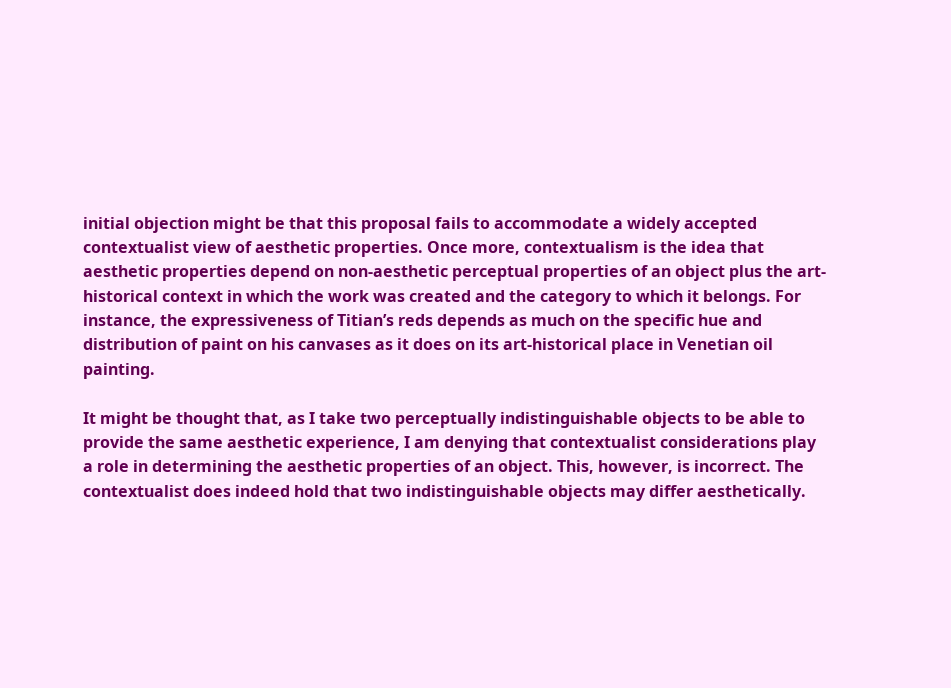initial objection might be that this proposal fails to accommodate a widely accepted contextualist view of aesthetic properties. Once more, contextualism is the idea that aesthetic properties depend on non-aesthetic perceptual properties of an object plus the art-historical context in which the work was created and the category to which it belongs. For instance, the expressiveness of Titian’s reds depends as much on the specific hue and distribution of paint on his canvases as it does on its art-historical place in Venetian oil painting.

It might be thought that, as I take two perceptually indistinguishable objects to be able to provide the same aesthetic experience, I am denying that contextualist considerations play a role in determining the aesthetic properties of an object. This, however, is incorrect. The contextualist does indeed hold that two indistinguishable objects may differ aesthetically.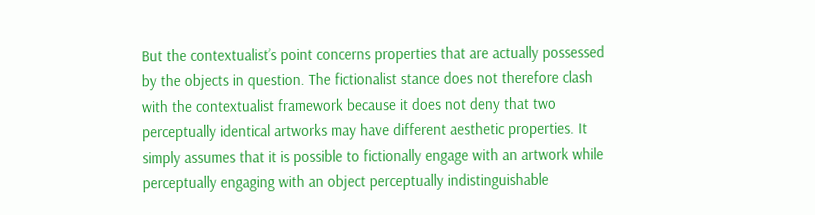But the contextualist’s point concerns properties that are actually possessed by the objects in question. The fictionalist stance does not therefore clash with the contextualist framework because it does not deny that two perceptually identical artworks may have different aesthetic properties. It simply assumes that it is possible to fictionally engage with an artwork while perceptually engaging with an object perceptually indistinguishable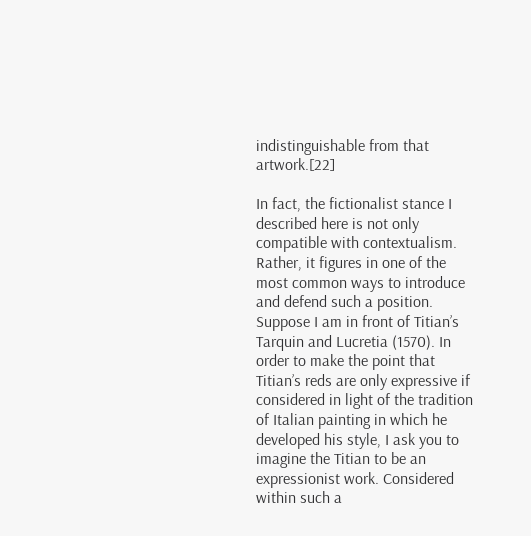indistinguishable from that artwork.[22]

In fact, the fictionalist stance I described here is not only compatible with contextualism. Rather, it figures in one of the most common ways to introduce and defend such a position. Suppose I am in front of Titian’s Tarquin and Lucretia (1570). In order to make the point that Titian’s reds are only expressive if considered in light of the tradition of Italian painting in which he developed his style, I ask you to imagine the Titian to be an expressionist work. Considered within such a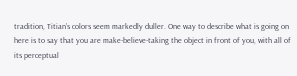tradition, Titian’s colors seem markedly duller. One way to describe what is going on here is to say that you are make-believe-taking the object in front of you, with all of its perceptual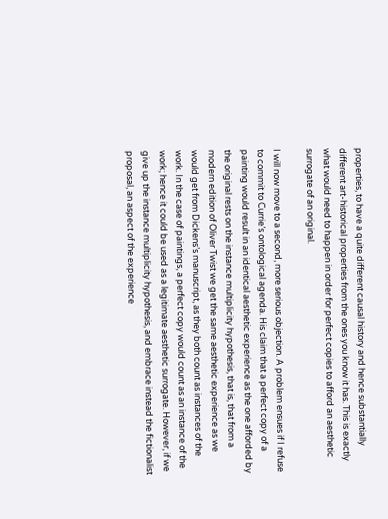properties, to have a quite different causal history and hence substantially different art-historical properties from the ones you know it has. This is exactly what would need to happen in order for perfect copies to afford an aesthetic surrogate of an original.

I will now move to a second, more serious objection. A problem ensues if I refuse to commit to Currie’s ontological agenda. His claim that a perfect copy of a painting would result in an identical aesthetic experience as the one afforded by the original rests on the instance multiplicity hypothesis, that is, that from a modern edition of Oliver Twist we get the same aesthetic experience as we would get from Dickens’s manuscript, as they both count as instances of the work. In the case of paintings, a perfect copy would count as an instance of the work; hence it could be used as a legitimate aesthetic surrogate. However, if we give up the instance multiplicity hypothesis, and embrace instead the fictionalist proposal, an aspect of the experience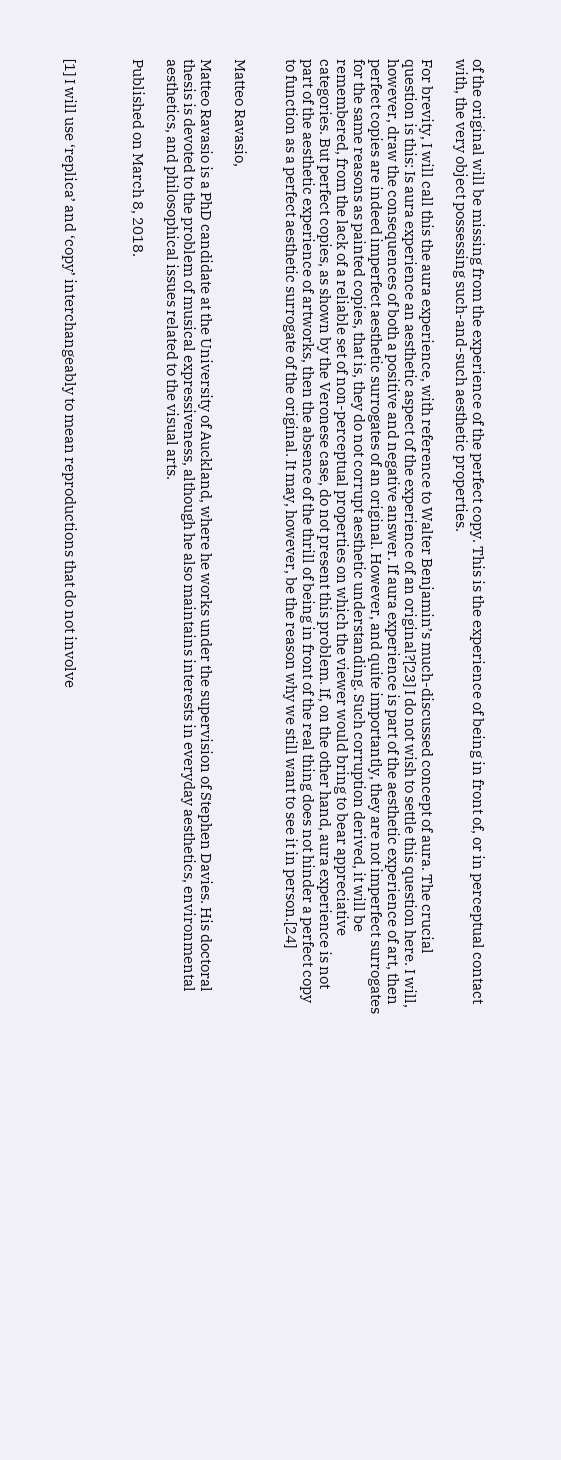of the original will be missing from the experience of the perfect copy. This is the experience of being in front of, or in perceptual contact with, the very object possessing such-and-such aesthetic properties.

For brevity, I will call this the aura experience, with reference to Walter Benjamin’s much-discussed concept of aura. The crucial question is this: Is aura experience an aesthetic aspect of the experience of an original?[23] I do not wish to settle this question here. I will, however, draw the consequences of both a positive and negative answer. If aura experience is part of the aesthetic experience of art, then perfect copies are indeed imperfect aesthetic surrogates of an original. However, and quite importantly, they are not imperfect surrogates for the same reasons as painted copies, that is, they do not corrupt aesthetic understanding. Such corruption derived, it will be remembered, from the lack of a reliable set of non-perceptual properties on which the viewer would bring to bear appreciative categories. But perfect copies, as shown by the Veronese case, do not present this problem. If, on the other hand, aura experience is not part of the aesthetic experience of artworks, then the absence of the thrill of being in front of the real thing does not hinder a perfect copy to function as a perfect aesthetic surrogate of the original. It may, however, be the reason why we still want to see it in person.[24]


Matteo Ravasio,

Matteo Ravasio is a PhD candidate at the University of Auckland, where he works under the supervision of Stephen Davies. His doctoral thesis is devoted to the problem of musical expressiveness, although he also maintains interests in everyday aesthetics, environmental aesthetics, and philosophical issues related to the visual arts.

Published on March 8, 2018.



[1] I will use ‘replica’ and ‘copy’ interchangeably to mean reproductions that do not involve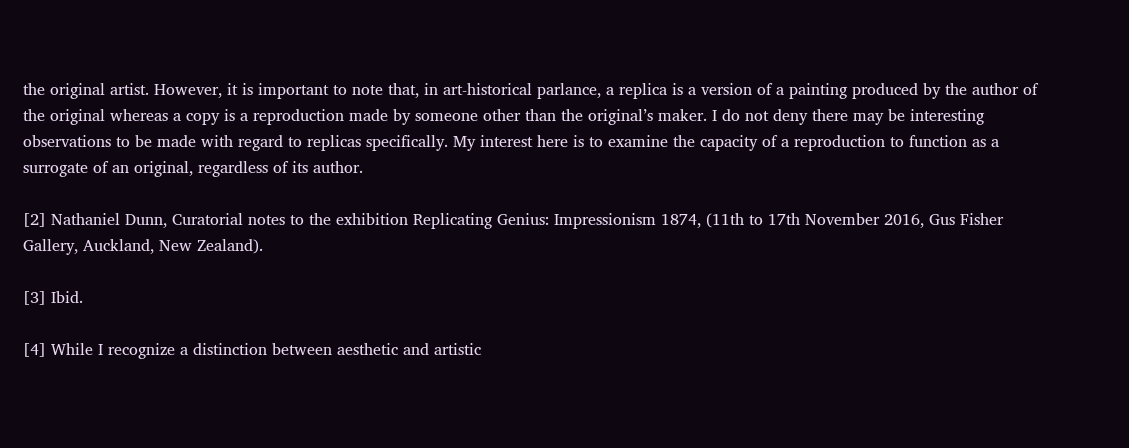the original artist. However, it is important to note that, in art-historical parlance, a replica is a version of a painting produced by the author of the original whereas a copy is a reproduction made by someone other than the original’s maker. I do not deny there may be interesting observations to be made with regard to replicas specifically. My interest here is to examine the capacity of a reproduction to function as a surrogate of an original, regardless of its author.

[2] Nathaniel Dunn, Curatorial notes to the exhibition Replicating Genius: Impressionism 1874, (11th to 17th November 2016, Gus Fisher Gallery, Auckland, New Zealand).

[3] Ibid.

[4] While I recognize a distinction between aesthetic and artistic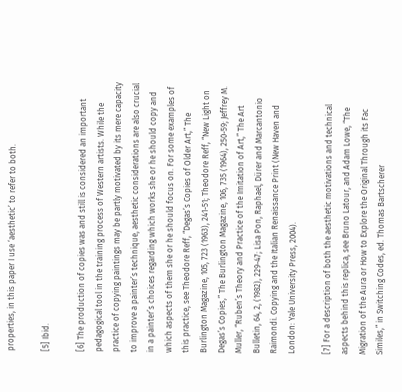properties, in this paper I use ‘aesthetic’ to refer to both.

[5] Ibid.

[6] The production of copies was and still is considered an important pedagogical tool in the training process of Western artists. While the practice of copying paintings may be partly motivated by its mere capacity to improve a painter’s technique, aesthetic considerations are also crucial in a painter’s choices regarding which works she or he should copy and which aspects of them she or he should focus on. For some examples of this practice, see Theodore Reff, “Degas’s Copies of Older Art,” The Burlington Magazine, 105, 723 (1963), 241-51; Theodore Reff, “New Light on Degas’s Copies,” The Burlington Magazine, 106, 735 (1964), 250-59; Jeffrey M. Muller, “Ruben’s Theory and Practice of the Imitation of Art,” The Art Bulletin, 64, 2, (1982), 229-47; Lisa Pon, Raphael, Dürer and Marcantonio Raimondi. Copying and the Italian Renaissance Print (New Haven and London: Yale University Press, 2004).

[7] For a description of both the aesthetic motivations and technical aspects behind this replica, see Bruno Latour, and Adam Lowe, “The Migration of the Aura or How to Explore the Original Through its Fac Similes,” in Switching Codes, ed. Thomas Bartscherer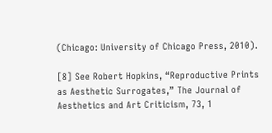(Chicago: University of Chicago Press, 2010).

[8] See Robert Hopkins, “Reproductive Prints as Aesthetic Surrogates,” The Journal of Aesthetics and Art Criticism, 73, 1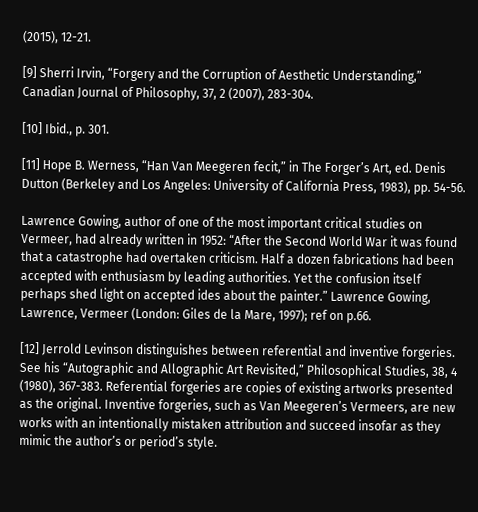(2015), 12-21.

[9] Sherri Irvin, “Forgery and the Corruption of Aesthetic Understanding,” Canadian Journal of Philosophy, 37, 2 (2007), 283-304.

[10] Ibid., p. 301.

[11] Hope B. Werness, “Han Van Meegeren fecit,” in The Forger’s Art, ed. Denis Dutton (Berkeley and Los Angeles: University of California Press, 1983), pp. 54-56.

Lawrence Gowing, author of one of the most important critical studies on Vermeer, had already written in 1952: “After the Second World War it was found that a catastrophe had overtaken criticism. Half a dozen fabrications had been accepted with enthusiasm by leading authorities. Yet the confusion itself perhaps shed light on accepted ides about the painter.” Lawrence Gowing, Lawrence, Vermeer (London: Giles de la Mare, 1997); ref on p.66.

[12] Jerrold Levinson distinguishes between referential and inventive forgeries. See his “Autographic and Allographic Art Revisited,” Philosophical Studies, 38, 4 (1980), 367-383. Referential forgeries are copies of existing artworks presented as the original. Inventive forgeries, such as Van Meegeren’s Vermeers, are new works with an intentionally mistaken attribution and succeed insofar as they mimic the author’s or period’s style.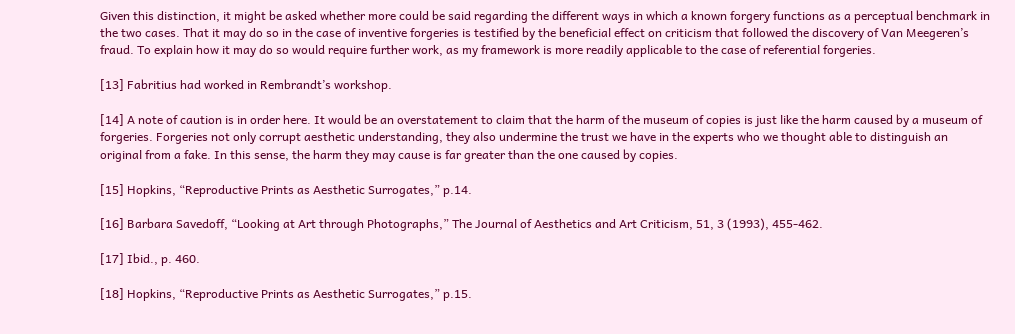Given this distinction, it might be asked whether more could be said regarding the different ways in which a known forgery functions as a perceptual benchmark in the two cases. That it may do so in the case of inventive forgeries is testified by the beneficial effect on criticism that followed the discovery of Van Meegeren’s fraud. To explain how it may do so would require further work, as my framework is more readily applicable to the case of referential forgeries.

[13] Fabritius had worked in Rembrandt’s workshop.

[14] A note of caution is in order here. It would be an overstatement to claim that the harm of the museum of copies is just like the harm caused by a museum of forgeries. Forgeries not only corrupt aesthetic understanding, they also undermine the trust we have in the experts who we thought able to distinguish an original from a fake. In this sense, the harm they may cause is far greater than the one caused by copies.

[15] Hopkins, “Reproductive Prints as Aesthetic Surrogates,” p.14.

[16] Barbara Savedoff, “Looking at Art through Photographs,” The Journal of Aesthetics and Art Criticism, 51, 3 (1993), 455-462.

[17] Ibid., p. 460.

[18] Hopkins, “Reproductive Prints as Aesthetic Surrogates,” p.15.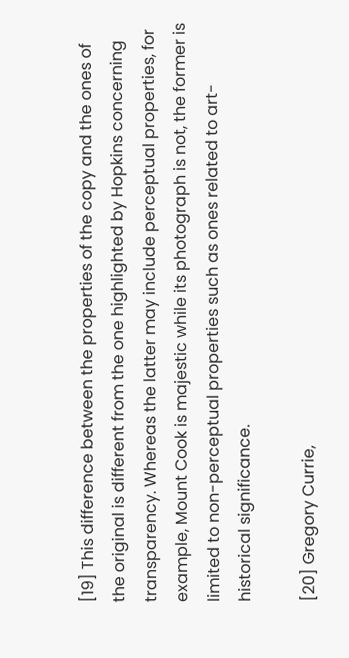[19] This difference between the properties of the copy and the ones of the original is different from the one highlighted by Hopkins concerning transparency. Whereas the latter may include perceptual properties, for example, Mount Cook is majestic while its photograph is not, the former is limited to non-perceptual properties such as ones related to art-historical significance.

[20] Gregory Currie,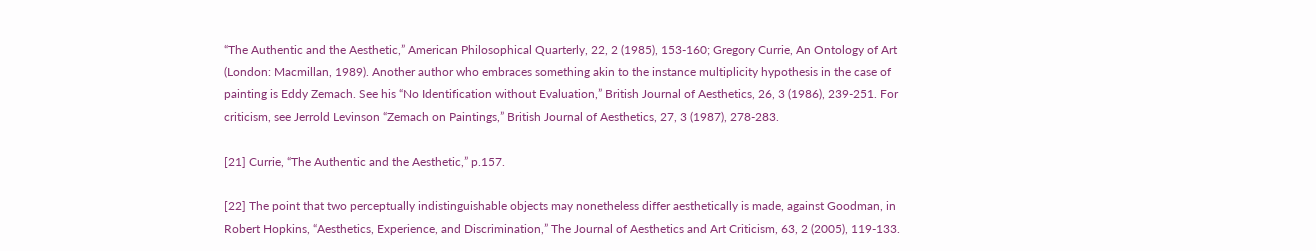“The Authentic and the Aesthetic,” American Philosophical Quarterly, 22, 2 (1985), 153-160; Gregory Currie, An Ontology of Art (London: Macmillan, 1989). Another author who embraces something akin to the instance multiplicity hypothesis in the case of painting is Eddy Zemach. See his “No Identification without Evaluation,” British Journal of Aesthetics, 26, 3 (1986), 239-251. For criticism, see Jerrold Levinson “Zemach on Paintings,” British Journal of Aesthetics, 27, 3 (1987), 278-283.

[21] Currie, “The Authentic and the Aesthetic,” p.157.

[22] The point that two perceptually indistinguishable objects may nonetheless differ aesthetically is made, against Goodman, in Robert Hopkins, “Aesthetics, Experience, and Discrimination,” The Journal of Aesthetics and Art Criticism, 63, 2 (2005), 119-133.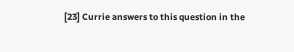[23] Currie answers to this question in the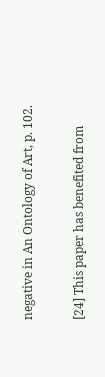negative in An Ontology of Art, p. 102.

[24] This paper has benefited from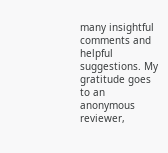many insightful comments and helpful suggestions. My gratitude goes to an anonymous reviewer,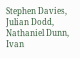Stephen Davies, Julian Dodd, Nathaniel Dunn, Ivan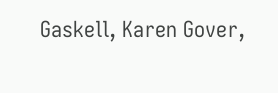Gaskell, Karen Gover,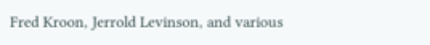Fred Kroon, Jerrold Levinson, and various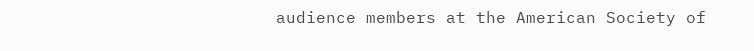audience members at the American Society of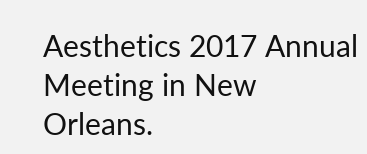Aesthetics 2017 Annual Meeting in New Orleans.